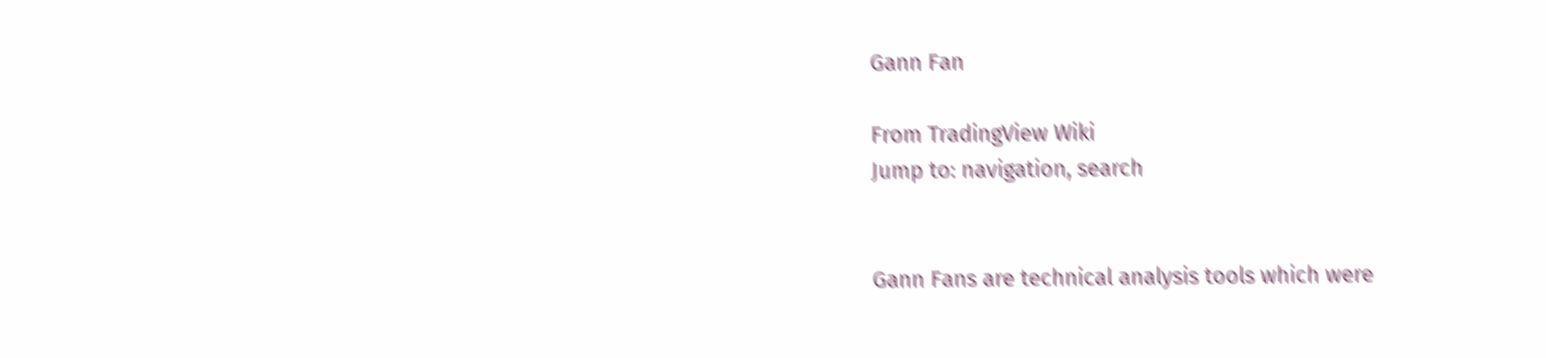Gann Fan

From TradingView Wiki
Jump to: navigation, search


Gann Fans are technical analysis tools which were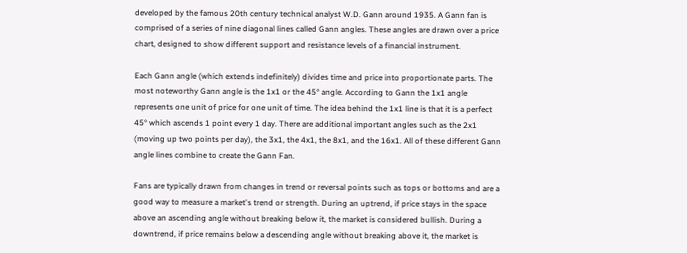developed by the famous 20th century technical analyst W.D. Gann around 1935. A Gann fan is comprised of a series of nine diagonal lines called Gann angles. These angles are drawn over a price chart, designed to show different support and resistance levels of a financial instrument.

Each Gann angle (which extends indefinitely) divides time and price into proportionate parts. The most noteworthy Gann angle is the 1x1 or the 45° angle. According to Gann the 1x1 angle represents one unit of price for one unit of time. The idea behind the 1x1 line is that it is a perfect 45° which ascends 1 point every 1 day. There are additional important angles such as the 2x1 (moving up two points per day), the 3x1, the 4x1, the 8x1, and the 16x1. All of these different Gann angle lines combine to create the Gann Fan.

Fans are typically drawn from changes in trend or reversal points such as tops or bottoms and are a good way to measure a market's trend or strength. During an uptrend, if price stays in the space above an ascending angle without breaking below it, the market is considered bullish. During a downtrend, if price remains below a descending angle without breaking above it, the market is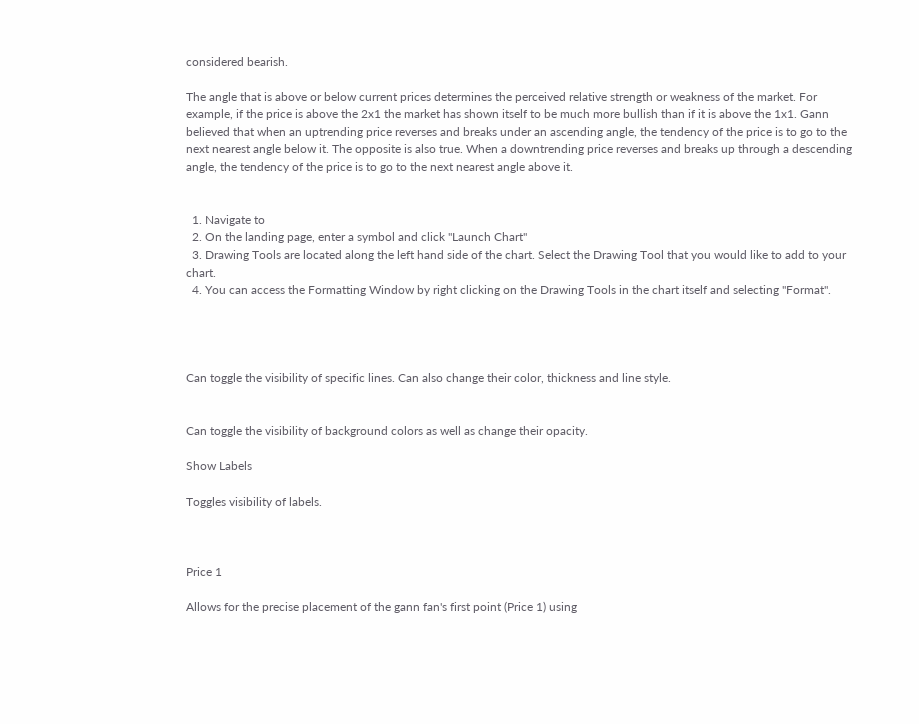considered bearish.

The angle that is above or below current prices determines the perceived relative strength or weakness of the market. For example, if the price is above the 2x1 the market has shown itself to be much more bullish than if it is above the 1x1. Gann believed that when an uptrending price reverses and breaks under an ascending angle, the tendency of the price is to go to the next nearest angle below it. The opposite is also true. When a downtrending price reverses and breaks up through a descending angle, the tendency of the price is to go to the next nearest angle above it.


  1. Navigate to
  2. On the landing page, enter a symbol and click "Launch Chart"
  3. Drawing Tools are located along the left hand side of the chart. Select the Drawing Tool that you would like to add to your chart.
  4. You can access the Formatting Window by right clicking on the Drawing Tools in the chart itself and selecting "Format".




Can toggle the visibility of specific lines. Can also change their color, thickness and line style.


Can toggle the visibility of background colors as well as change their opacity.

Show Labels

Toggles visibility of labels.



Price 1

Allows for the precise placement of the gann fan's first point (Price 1) using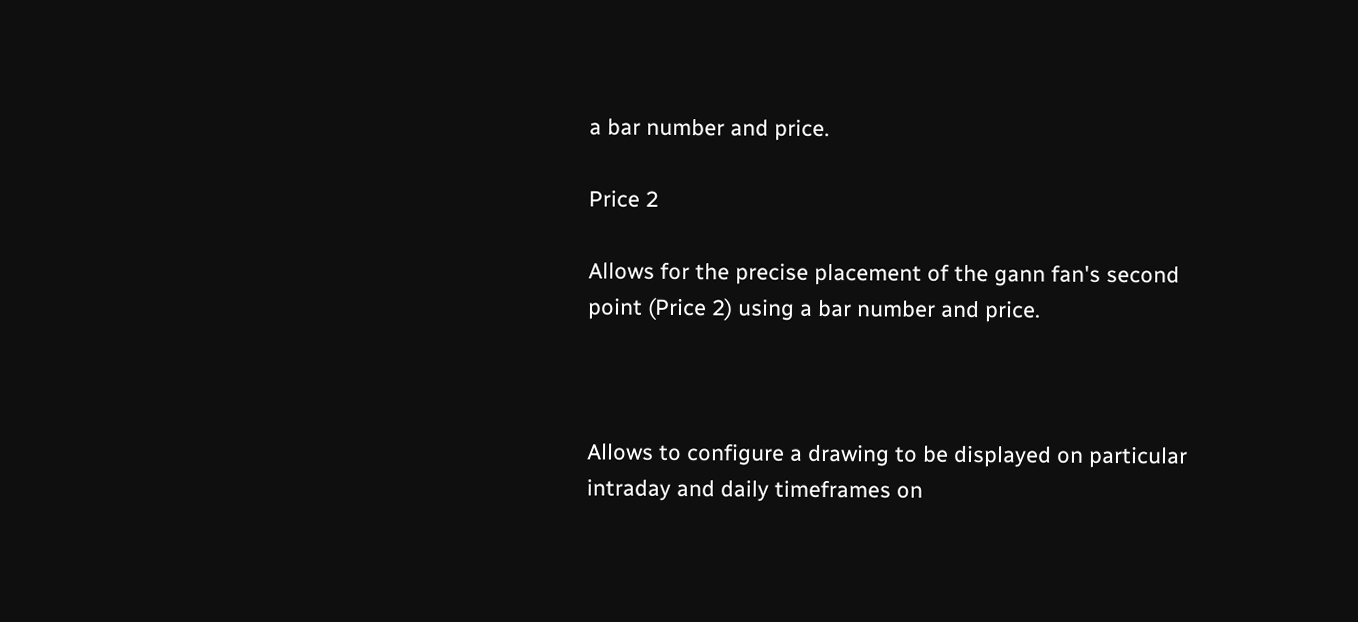a bar number and price.

Price 2

Allows for the precise placement of the gann fan's second point (Price 2) using a bar number and price.



Allows to configure a drawing to be displayed on particular intraday and daily timeframes on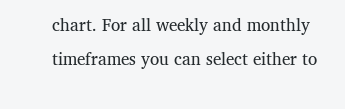chart. For all weekly and monthly timeframes you can select either to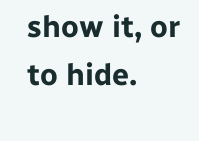show it, or to hide.